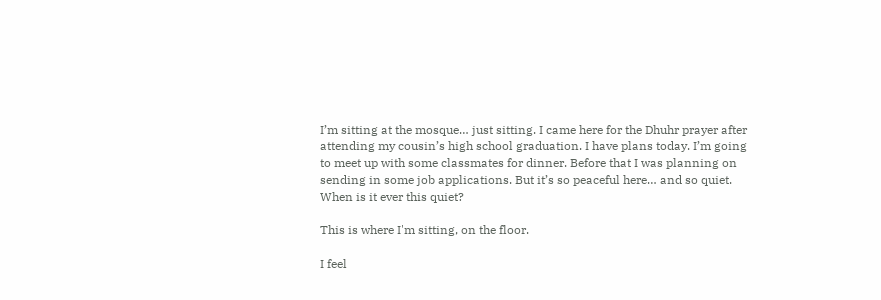I’m sitting at the mosque… just sitting. I came here for the Dhuhr prayer after attending my cousin’s high school graduation. I have plans today. I’m going to meet up with some classmates for dinner. Before that I was planning on sending in some job applications. But it’s so peaceful here… and so quiet. When is it ever this quiet?

This is where I'm sitting, on the floor.

I feel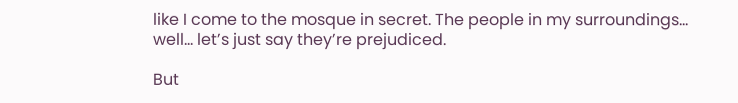like I come to the mosque in secret. The people in my surroundings… well… let’s just say they’re prejudiced.

But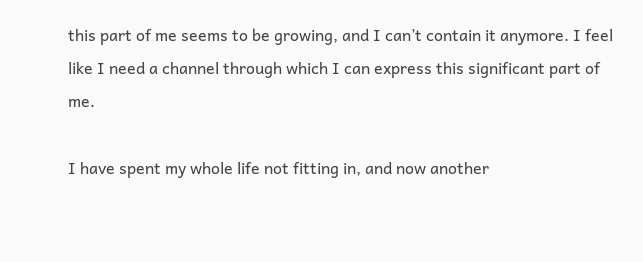this part of me seems to be growing, and I can’t contain it anymore. I feel like I need a channel through which I can express this significant part of me.

I have spent my whole life not fitting in, and now another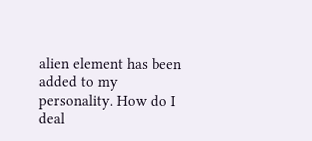alien element has been added to my personality. How do I deal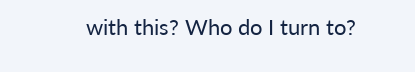with this? Who do I turn to?